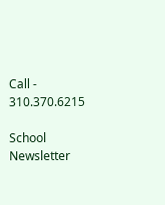Call - 310.370.6215

School Newsletter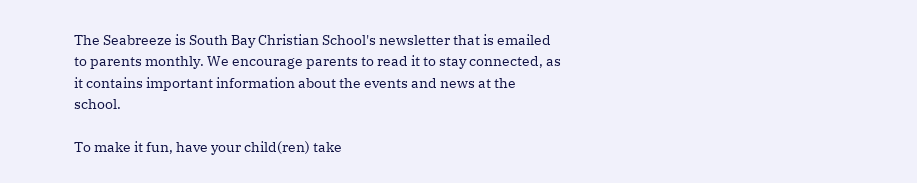The Seabreeze is South Bay Christian School's newsletter that is emailed to parents monthly. We encourage parents to read it to stay connected, as it contains important information about the events and news at the school.

To make it fun, have your child(ren) take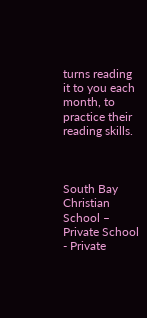turns reading it to you each month, to practice their reading skills.



South Bay Christian School – Private School - Private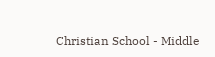Christian School - Middle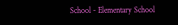School - Elementary School